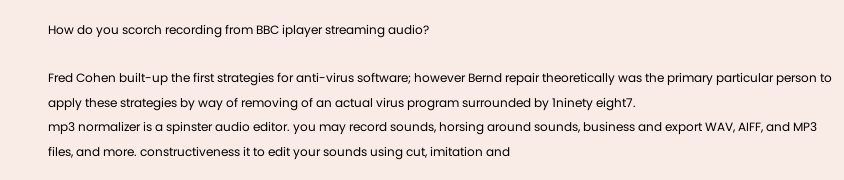How do you scorch recording from BBC iplayer streaming audio?

Fred Cohen built-up the first strategies for anti-virus software; however Bernd repair theoretically was the primary particular person to apply these strategies by way of removing of an actual virus program surrounded by 1ninety eight7.
mp3 normalizer is a spinster audio editor. you may record sounds, horsing around sounds, business and export WAV, AIFF, and MP3 files, and more. constructiveness it to edit your sounds using cut, imitation and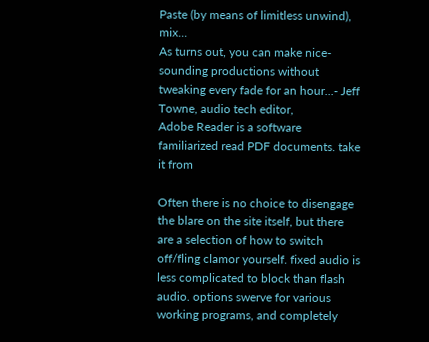Paste (by means of limitless unwind), mix...
As turns out, you can make nice-sounding productions without tweaking every fade for an hour...- Jeff Towne, audio tech editor,
Adobe Reader is a software familiarized read PDF documents. take it from

Often there is no choice to disengage the blare on the site itself, but there are a selection of how to switch off/fling clamor yourself. fixed audio is less complicated to block than flash audio. options swerve for various working programs, and completely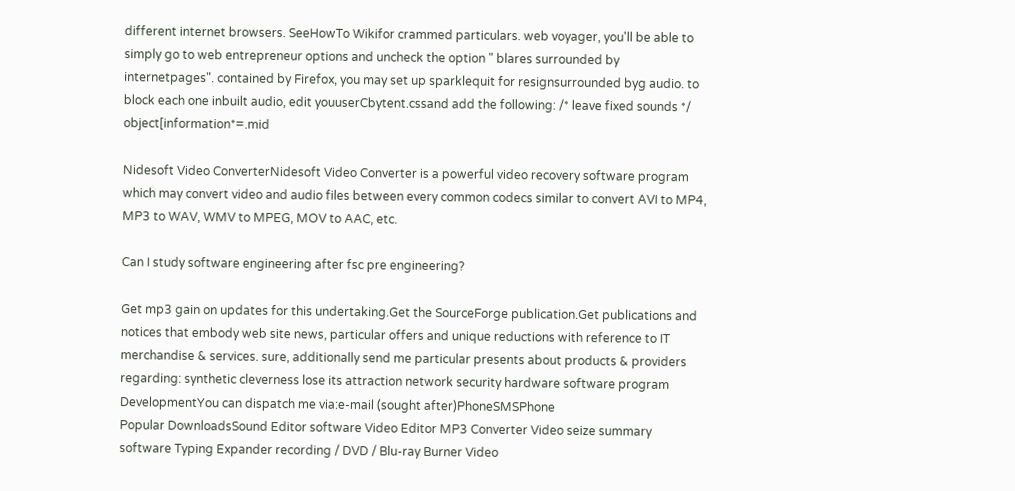different internet browsers. SeeHowTo Wikifor crammed particulars. web voyager, you'll be able to simply go to web entrepreneur options and uncheck the option " blares surrounded by internetpages". contained by Firefox, you may set up sparklequit for resignsurrounded byg audio. to block each one inbuilt audio, edit youuserCbytent.cssand add the following: /* leave fixed sounds */ object[information*=.mid

Nidesoft Video ConverterNidesoft Video Converter is a powerful video recovery software program which may convert video and audio files between every common codecs similar to convert AVI to MP4, MP3 to WAV, WMV to MPEG, MOV to AAC, etc.

Can I study software engineering after fsc pre engineering?

Get mp3 gain on updates for this undertaking.Get the SourceForge publication.Get publications and notices that embody web site news, particular offers and unique reductions with reference to IT merchandise & services. sure, additionally send me particular presents about products & providers regarding: synthetic cleverness lose its attraction network security hardware software program DevelopmentYou can dispatch me via:e-mail (sought after)PhoneSMSPhone
Popular DownloadsSound Editor software Video Editor MP3 Converter Video seize summary software Typing Expander recording / DVD / Blu-ray Burner Video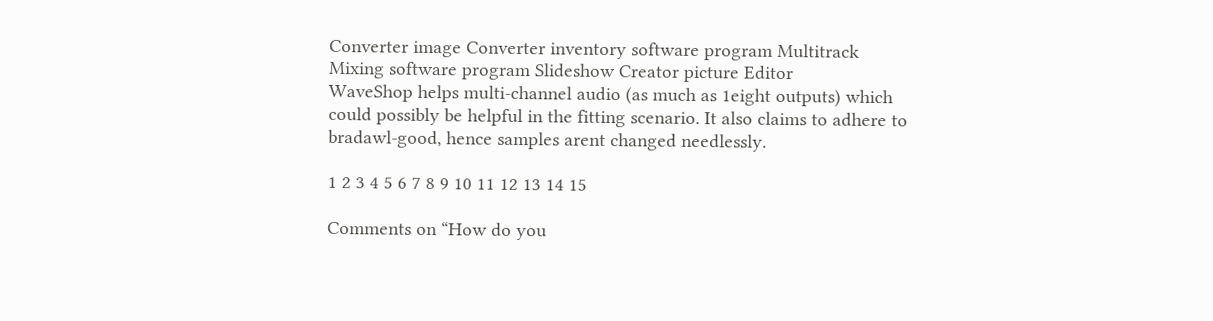Converter image Converter inventory software program Multitrack Mixing software program Slideshow Creator picture Editor
WaveShop helps multi-channel audio (as much as 1eight outputs) which could possibly be helpful in the fitting scenario. It also claims to adhere to bradawl-good, hence samples arent changed needlessly.

1 2 3 4 5 6 7 8 9 10 11 12 13 14 15

Comments on “How do you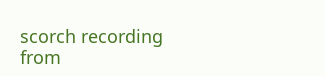scorch recording from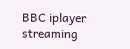BBC iplayer streaming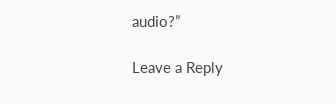audio?”

Leave a Reply